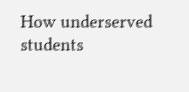How underserved students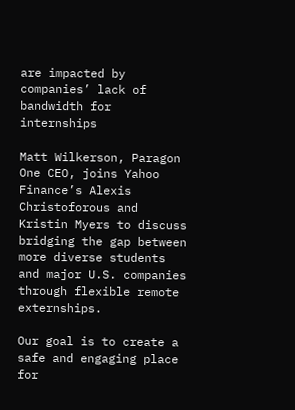are impacted by companies’ lack of bandwidth for internships

Matt Wilkerson, Paragon One CEO, joins Yahoo Finance’s Alexis Christoforous and Kristin Myers to discuss bridging the gap between more diverse students and major U.S. companies through flexible remote externships.

Our goal is to create a safe and engaging place for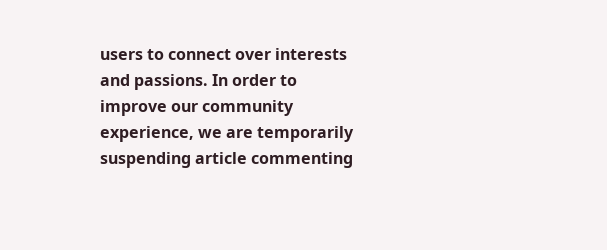users to connect over interests and passions. In order to improve our community experience, we are temporarily suspending article commenting